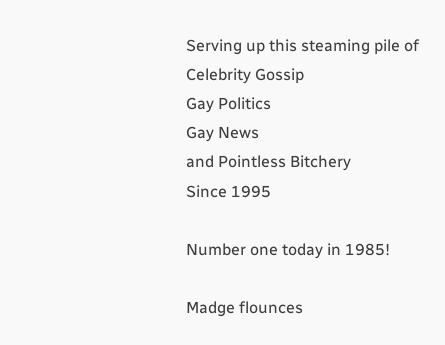Serving up this steaming pile of
Celebrity Gossip
Gay Politics
Gay News
and Pointless Bitchery
Since 1995

Number one today in 1985!

Madge flounces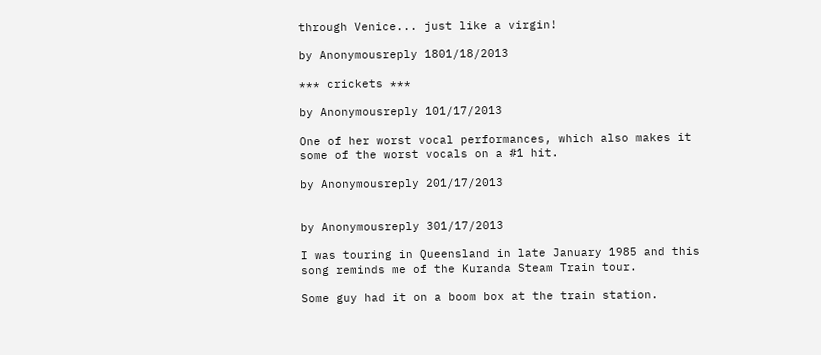through Venice... just like a virgin!

by Anonymousreply 1801/18/2013

*** crickets ***

by Anonymousreply 101/17/2013

One of her worst vocal performances, which also makes it some of the worst vocals on a #1 hit.

by Anonymousreply 201/17/2013


by Anonymousreply 301/17/2013

I was touring in Queensland in late January 1985 and this song reminds me of the Kuranda Steam Train tour.

Some guy had it on a boom box at the train station.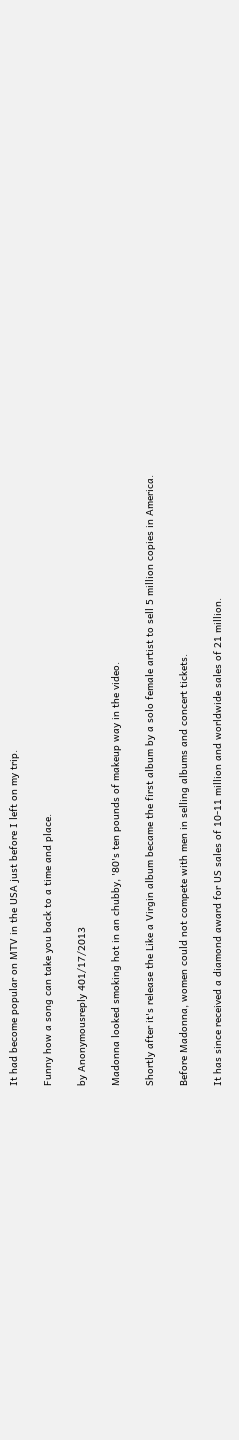It had become popular on MTV in the USA just before I left on my trip.

Funny how a song can take you back to a time and place.

by Anonymousreply 401/17/2013

Madonna looked smoking hot in an chubby, '80's ten pounds of makeup way in the video.

Shortly after it's release the Like a Virgin album became the first album by a solo female artist to sell 5 million copies in America.

Before Madonna, women could not compete with men in selling albums and concert tickets.

It has since received a diamond award for US sales of 10-11 million and worldwide sales of 21 million.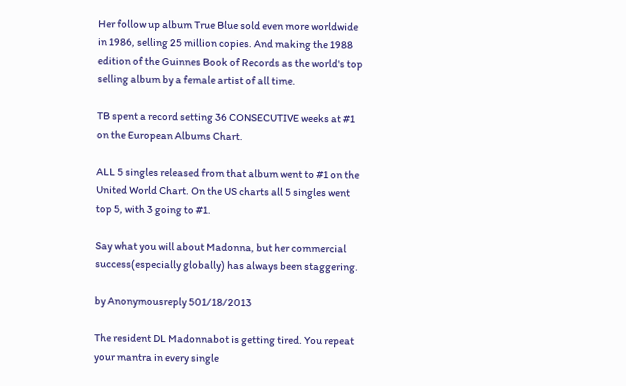Her follow up album True Blue sold even more worldwide in 1986, selling 25 million copies. And making the 1988 edition of the Guinnes Book of Records as the world's top selling album by a female artist of all time.

TB spent a record setting 36 CONSECUTIVE weeks at #1 on the European Albums Chart.

ALL 5 singles released from that album went to #1 on the United World Chart. On the US charts all 5 singles went top 5, with 3 going to #1.

Say what you will about Madonna, but her commercial success(especially globally) has always been staggering.

by Anonymousreply 501/18/2013

The resident DL Madonnabot is getting tired. You repeat your mantra in every single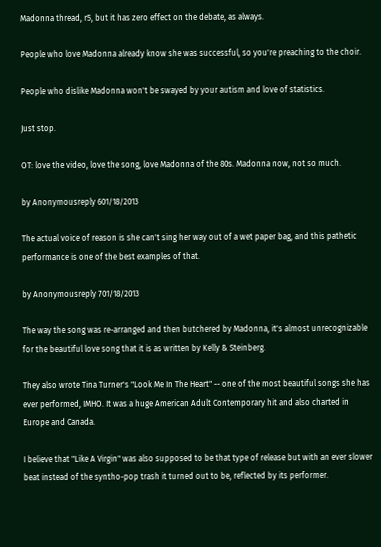Madonna thread, r5, but it has zero effect on the debate, as always.

People who love Madonna already know she was successful, so you're preaching to the choir.

People who dislike Madonna won't be swayed by your autism and love of statistics.

Just stop.

OT: love the video, love the song, love Madonna of the 80s. Madonna now, not so much.

by Anonymousreply 601/18/2013

The actual voice of reason is she can't sing her way out of a wet paper bag, and this pathetic performance is one of the best examples of that.

by Anonymousreply 701/18/2013

The way the song was re-arranged and then butchered by Madonna, it's almost unrecognizable for the beautiful love song that it is as written by Kelly & Steinberg.

They also wrote Tina Turner's "Look Me In The Heart" -- one of the most beautiful songs she has ever performed, IMHO. It was a huge American Adult Contemporary hit and also charted in Europe and Canada.

I believe that "Like A Virgin" was also supposed to be that type of release but with an ever slower beat instead of the syntho-pop trash it turned out to be, reflected by its performer.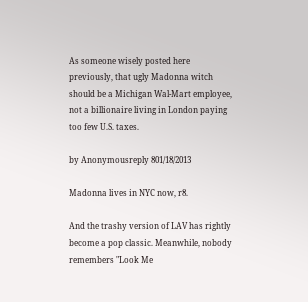As someone wisely posted here previously, that ugly Madonna witch should be a Michigan Wal-Mart employee, not a billionaire living in London paying too few U.S. taxes.

by Anonymousreply 801/18/2013

Madonna lives in NYC now, r8.

And the trashy version of LAV has rightly become a pop classic. Meanwhile, nobody remembers "Look Me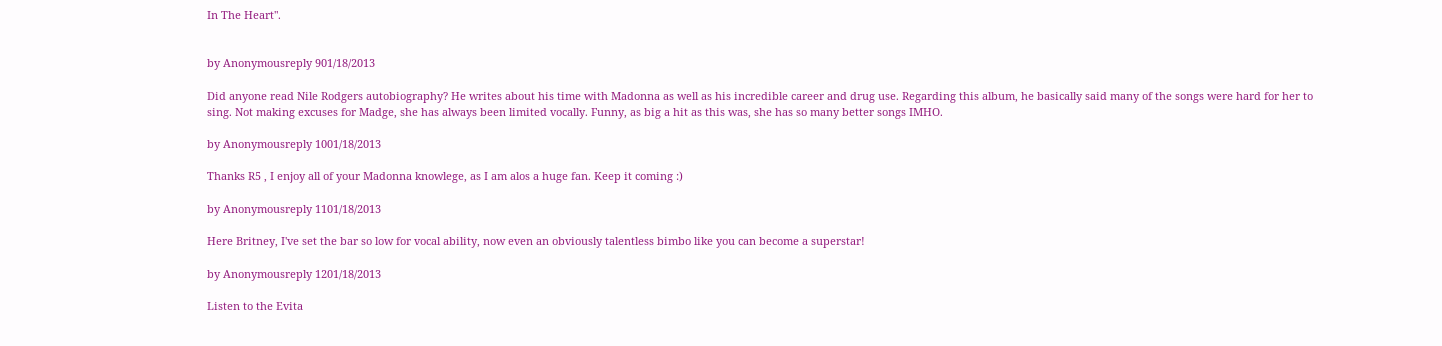In The Heart".


by Anonymousreply 901/18/2013

Did anyone read Nile Rodgers autobiography? He writes about his time with Madonna as well as his incredible career and drug use. Regarding this album, he basically said many of the songs were hard for her to sing. Not making excuses for Madge, she has always been limited vocally. Funny, as big a hit as this was, she has so many better songs IMHO.

by Anonymousreply 1001/18/2013

Thanks R5 , I enjoy all of your Madonna knowlege, as I am alos a huge fan. Keep it coming :)

by Anonymousreply 1101/18/2013

Here Britney, I've set the bar so low for vocal ability, now even an obviously talentless bimbo like you can become a superstar!

by Anonymousreply 1201/18/2013

Listen to the Evita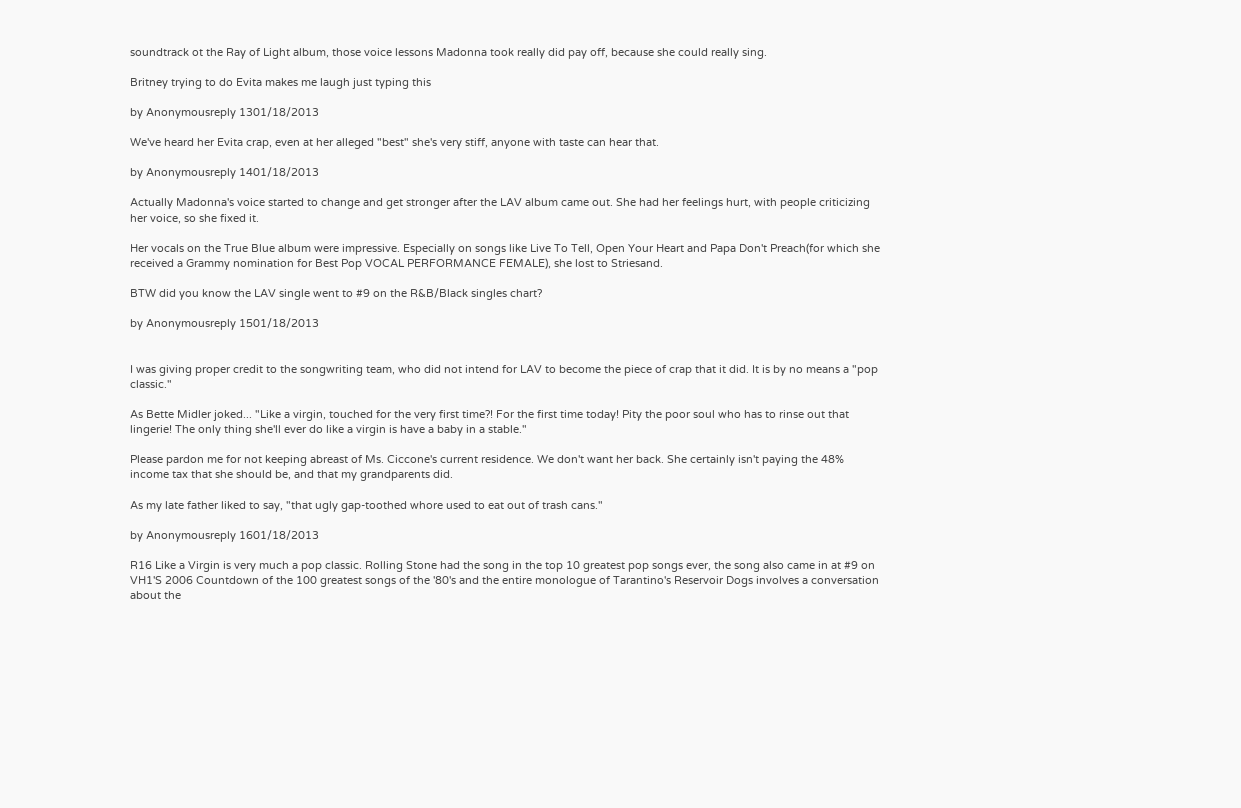soundtrack ot the Ray of Light album, those voice lessons Madonna took really did pay off, because she could really sing.

Britney trying to do Evita makes me laugh just typing this

by Anonymousreply 1301/18/2013

We've heard her Evita crap, even at her alleged "best" she's very stiff, anyone with taste can hear that.

by Anonymousreply 1401/18/2013

Actually Madonna's voice started to change and get stronger after the LAV album came out. She had her feelings hurt, with people criticizing her voice, so she fixed it.

Her vocals on the True Blue album were impressive. Especially on songs like Live To Tell, Open Your Heart and Papa Don't Preach(for which she received a Grammy nomination for Best Pop VOCAL PERFORMANCE FEMALE), she lost to Striesand.

BTW did you know the LAV single went to #9 on the R&B/Black singles chart?

by Anonymousreply 1501/18/2013


I was giving proper credit to the songwriting team, who did not intend for LAV to become the piece of crap that it did. It is by no means a "pop classic."

As Bette Midler joked... "Like a virgin, touched for the very first time?! For the first time today! Pity the poor soul who has to rinse out that lingerie! The only thing she'll ever do like a virgin is have a baby in a stable."

Please pardon me for not keeping abreast of Ms. Ciccone's current residence. We don't want her back. She certainly isn't paying the 48% income tax that she should be, and that my grandparents did.

As my late father liked to say, "that ugly gap-toothed whore used to eat out of trash cans."

by Anonymousreply 1601/18/2013

R16 Like a Virgin is very much a pop classic. Rolling Stone had the song in the top 10 greatest pop songs ever, the song also came in at #9 on VH1'S 2006 Countdown of the 100 greatest songs of the '80's and the entire monologue of Tarantino's Reservoir Dogs involves a conversation about the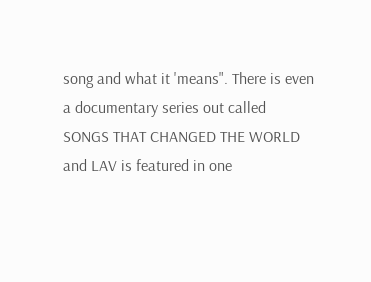song and what it 'means". There is even a documentary series out called SONGS THAT CHANGED THE WORLD and LAV is featured in one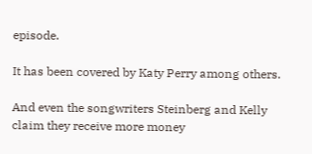episode.

It has been covered by Katy Perry among others.

And even the songwriters Steinberg and Kelly claim they receive more money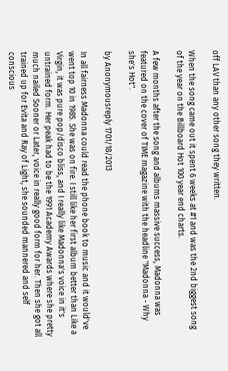off LAV than any other song they written.

When the song came out it spent 6 weeks at #1 and was the 2nd biggest song of the year on the Billboard Hot 100 year end charts.

A few months after the song and albums massive success, Madonna was featured on the cover of TIME magazine with the headline "Madonna - Why she's Hot".

by Anonymousreply 1701/18/2013

In all fairness Madonna could read the phone book to music and it would've went top 10 in 1985. She was on fire. I still like her first album better than Like a Virgin, it was pure pop/disco bliss, and I really like Madonna's voice in it's untrained form. Her peak had to be the 1991 Academy Awards where she pretty much nailed Sooner or Later, voice in really good form for her. Then she got all trained up for Evita and Ray of Light, she sounded mannered and self conscious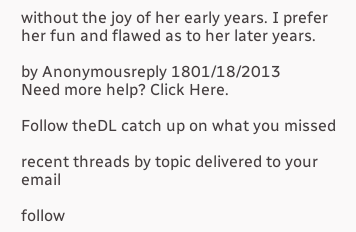without the joy of her early years. I prefer her fun and flawed as to her later years.

by Anonymousreply 1801/18/2013
Need more help? Click Here.

Follow theDL catch up on what you missed

recent threads by topic delivered to your email

follow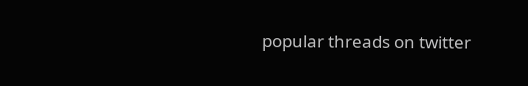popular threads on twitter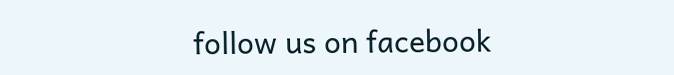follow us on facebook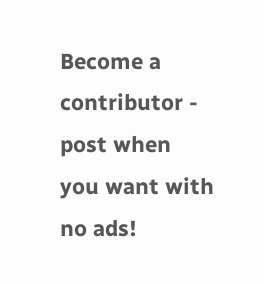Become a contributor - post when you want with no ads!